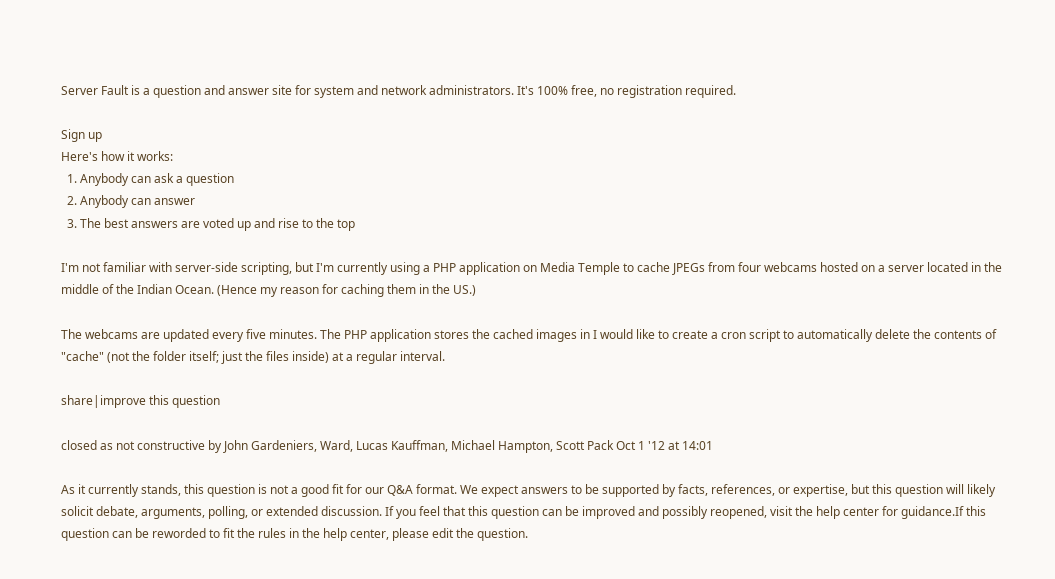Server Fault is a question and answer site for system and network administrators. It's 100% free, no registration required.

Sign up
Here's how it works:
  1. Anybody can ask a question
  2. Anybody can answer
  3. The best answers are voted up and rise to the top

I'm not familiar with server-side scripting, but I'm currently using a PHP application on Media Temple to cache JPEGs from four webcams hosted on a server located in the middle of the Indian Ocean. (Hence my reason for caching them in the US.)

The webcams are updated every five minutes. The PHP application stores the cached images in I would like to create a cron script to automatically delete the contents of "cache" (not the folder itself; just the files inside) at a regular interval.

share|improve this question

closed as not constructive by John Gardeniers, Ward, Lucas Kauffman, Michael Hampton, Scott Pack Oct 1 '12 at 14:01

As it currently stands, this question is not a good fit for our Q&A format. We expect answers to be supported by facts, references, or expertise, but this question will likely solicit debate, arguments, polling, or extended discussion. If you feel that this question can be improved and possibly reopened, visit the help center for guidance.If this question can be reworded to fit the rules in the help center, please edit the question.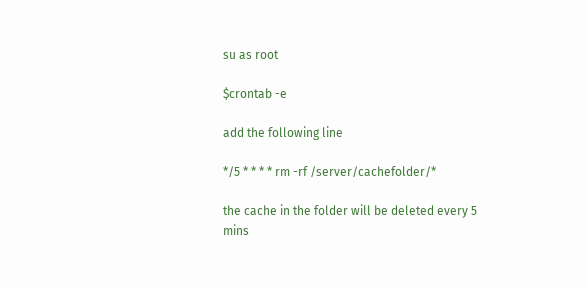su as root

$crontab -e

add the following line

*/5 * * * * rm -rf /server/cachefolder/*

the cache in the folder will be deleted every 5 mins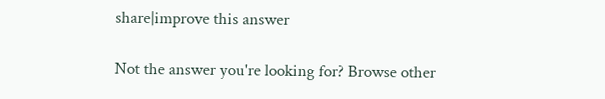share|improve this answer

Not the answer you're looking for? Browse other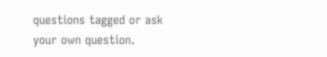questions tagged or ask your own question.